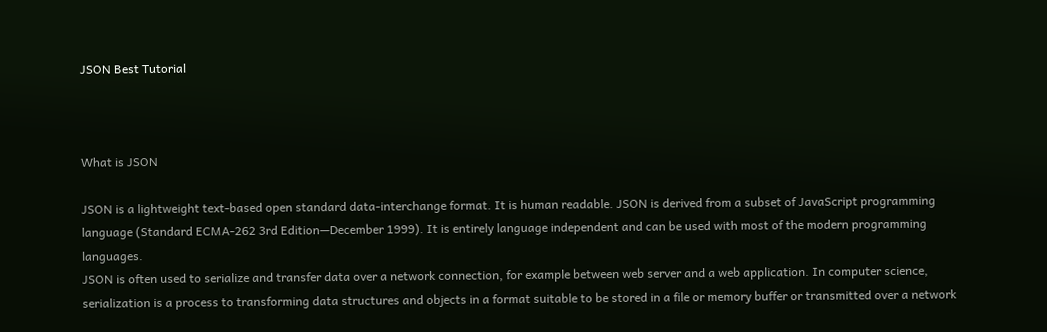JSON Best Tutorial



What is JSON

JSON is a lightweight text-based open standard data-interchange format. It is human readable. JSON is derived from a subset of JavaScript programming language (Standard ECMA-262 3rd Edition—December 1999). It is entirely language independent and can be used with most of the modern programming languages.
JSON is often used to serialize and transfer data over a network connection, for example between web server and a web application. In computer science, serialization is a process to transforming data structures and objects in a format suitable to be stored in a file or memory buffer or transmitted over a network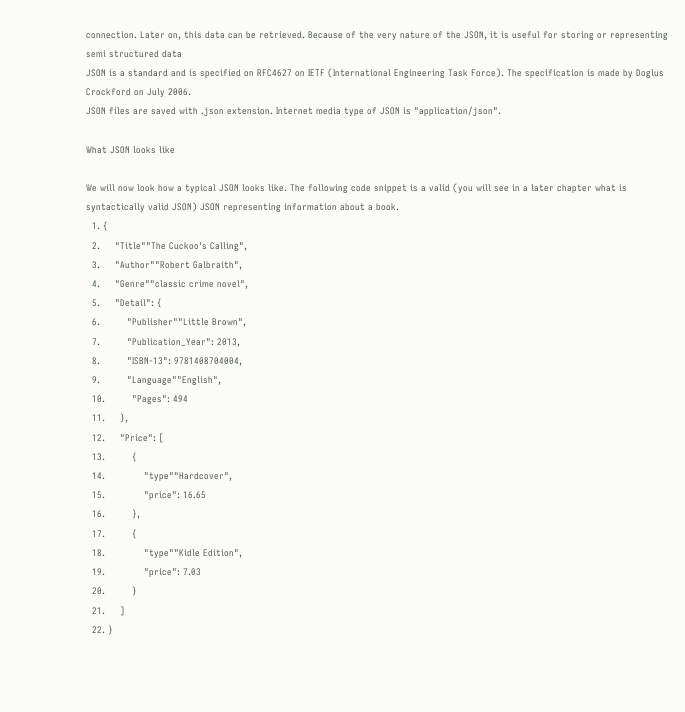connection. Later on, this data can be retrieved. Because of the very nature of the JSON, it is useful for storing or representing semi structured data
JSON is a standard and is specified on RFC4627 on IETF (International Engineering Task Force). The specification is made by Doglus Crockford on July 2006.
JSON files are saved with .json extension. Internet media type of JSON is "application/json".

What JSON looks like

We will now look how a typical JSON looks like. The following code snippet is a valid (you will see in a later chapter what is syntactically valid JSON) JSON representing information about a book.
  1. {
  2.     "Title""The Cuckoo's Calling",
  3.     "Author""Robert Galbraith",
  4.     "Genre""classic crime novel",
  5.     "Detail": {
  6.         "Publisher""Little Brown",
  7.         "Publication_Year": 2013,
  8.         "ISBN-13": 9781408704004,
  9.         "Language""English",
  10.         "Pages": 494
  11.     },
  12.     "Price": [
  13.         {
  14.             "type""Hardcover",
  15.             "price": 16.65
  16.         },
  17.         {
  18.             "type""Kidle Edition",
  19.             "price": 7.03
  20.         }
  21.     ]
  22. }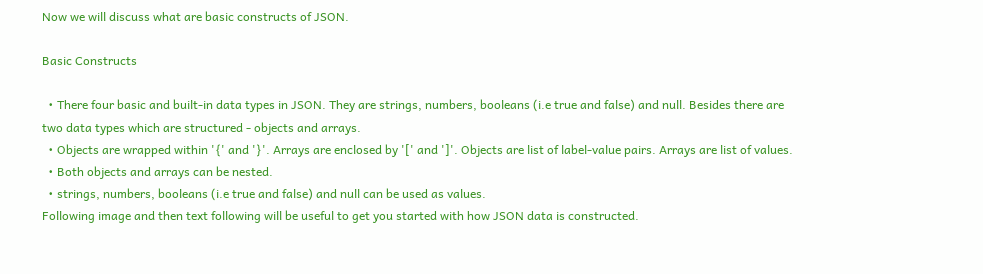Now we will discuss what are basic constructs of JSON.

Basic Constructs

  • There four basic and built-in data types in JSON. They are strings, numbers, booleans (i.e true and false) and null. Besides there are two data types which are structured - objects and arrays.
  • Objects are wrapped within '{' and '}'. Arrays are enclosed by '[' and ']'. Objects are list of label-value pairs. Arrays are list of values.
  • Both objects and arrays can be nested.
  • strings, numbers, booleans (i.e true and false) and null can be used as values.
Following image and then text following will be useful to get you started with how JSON data is constructed.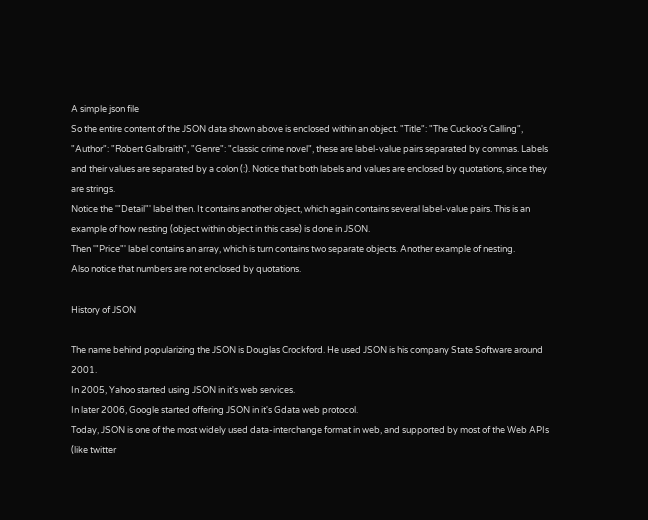A simple json file
So the entire content of the JSON data shown above is enclosed within an object. "Title": "The Cuckoo's Calling", "Author": "Robert Galbraith", "Genre": "classic crime novel", these are label-value pairs separated by commas. Labels and their values are separated by a colon (:). Notice that both labels and values are enclosed by quotations, since they are strings.
Notice the '"Detail"' label then. It contains another object, which again contains several label-value pairs. This is an example of how nesting (object within object in this case) is done in JSON.
Then '"Price"' label contains an array, which is turn contains two separate objects. Another example of nesting.
Also notice that numbers are not enclosed by quotations.

History of JSON

The name behind popularizing the JSON is Douglas Crockford. He used JSON is his company State Software around 2001.
In 2005, Yahoo started using JSON in it's web services.
In later 2006, Google started offering JSON in it's Gdata web protocol.
Today, JSON is one of the most widely used data-interchange format in web, and supported by most of the Web APIs (like twitter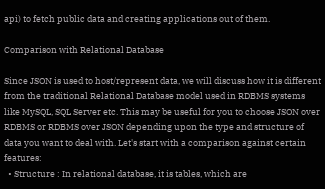api) to fetch public data and creating applications out of them.

Comparison with Relational Database

Since JSON is used to host/represent data, we will discuss how it is different from the traditional Relational Database model used in RDBMS systems like MySQL, SQL Server etc. This may be useful for you to choose JSON over RDBMS or RDBMS over JSON depending upon the type and structure of data you want to deal with. Let's start with a comparison against certain features:
  • Structure : In relational database, it is tables, which are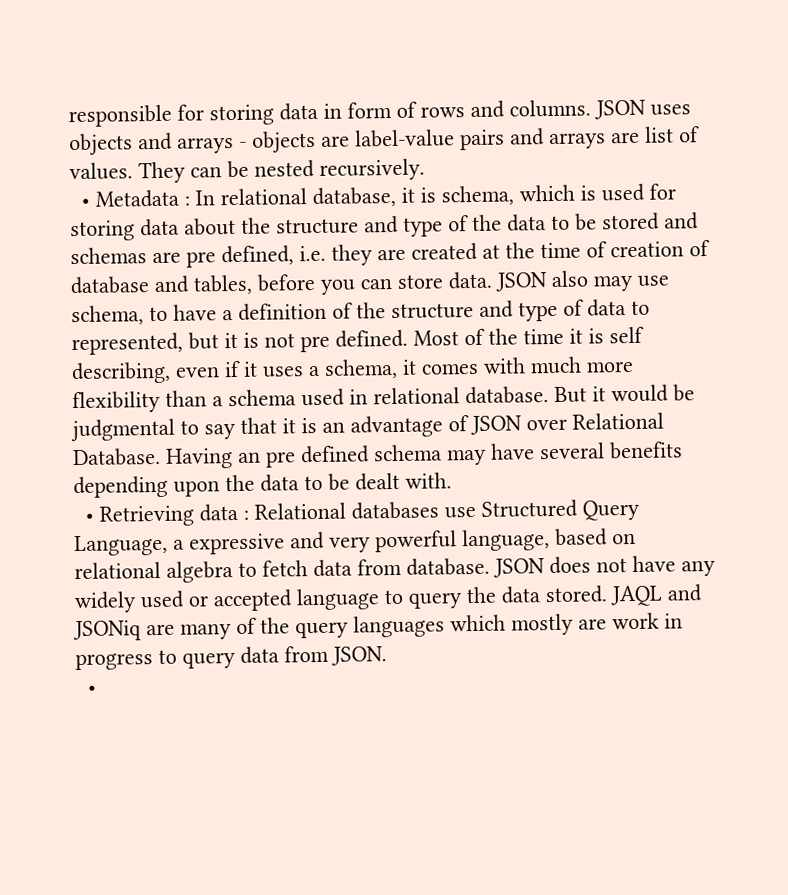responsible for storing data in form of rows and columns. JSON uses objects and arrays - objects are label-value pairs and arrays are list of values. They can be nested recursively.
  • Metadata : In relational database, it is schema, which is used for storing data about the structure and type of the data to be stored and schemas are pre defined, i.e. they are created at the time of creation of database and tables, before you can store data. JSON also may use schema, to have a definition of the structure and type of data to represented, but it is not pre defined. Most of the time it is self describing, even if it uses a schema, it comes with much more flexibility than a schema used in relational database. But it would be judgmental to say that it is an advantage of JSON over Relational Database. Having an pre defined schema may have several benefits depending upon the data to be dealt with.
  • Retrieving data : Relational databases use Structured Query Language, a expressive and very powerful language, based on relational algebra to fetch data from database. JSON does not have any widely used or accepted language to query the data stored. JAQL and JSONiq are many of the query languages which mostly are work in progress to query data from JSON.
  •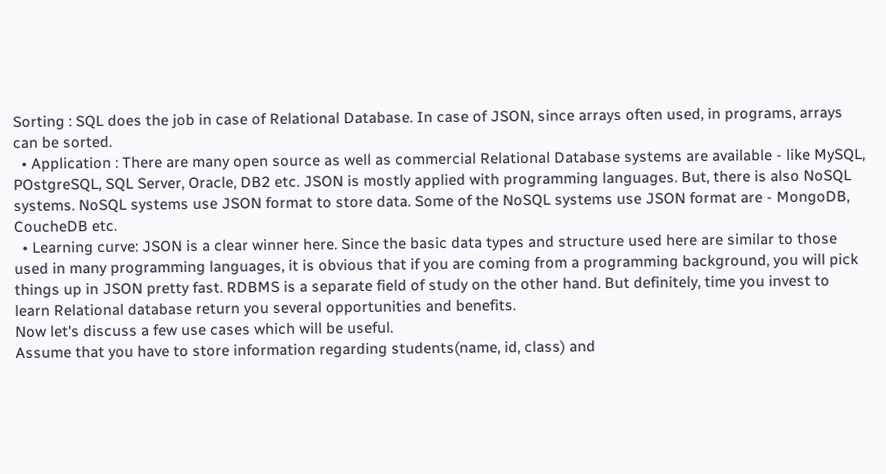Sorting : SQL does the job in case of Relational Database. In case of JSON, since arrays often used, in programs, arrays can be sorted.
  • Application : There are many open source as well as commercial Relational Database systems are available - like MySQL, POstgreSQL, SQL Server, Oracle, DB2 etc. JSON is mostly applied with programming languages. But, there is also NoSQL systems. NoSQL systems use JSON format to store data. Some of the NoSQL systems use JSON format are - MongoDB, CoucheDB etc.
  • Learning curve: JSON is a clear winner here. Since the basic data types and structure used here are similar to those used in many programming languages, it is obvious that if you are coming from a programming background, you will pick things up in JSON pretty fast. RDBMS is a separate field of study on the other hand. But definitely, time you invest to learn Relational database return you several opportunities and benefits.
Now let's discuss a few use cases which will be useful.
Assume that you have to store information regarding students(name, id, class) and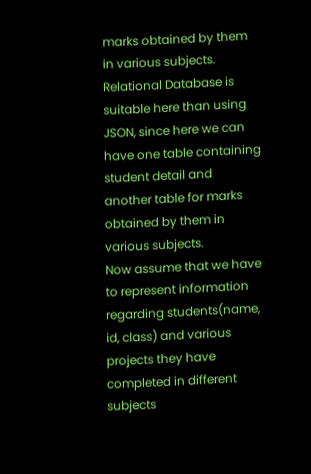marks obtained by them in various subjects. Relational Database is suitable here than using JSON, since here we can have one table containing student detail and another table for marks obtained by them in various subjects.
Now assume that we have to represent information regarding students(name, id, class) and various projects they have completed in different subjects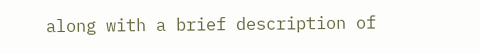along with a brief description of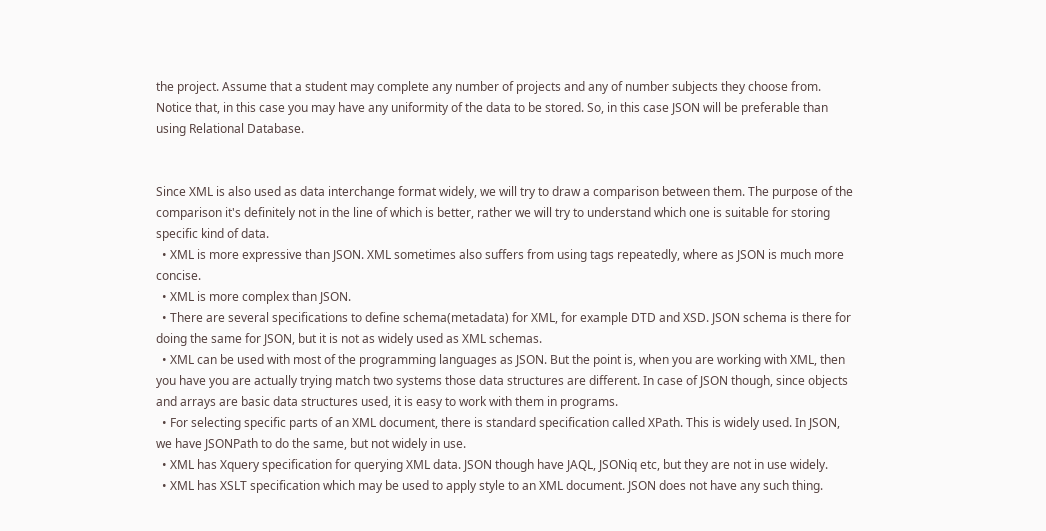the project. Assume that a student may complete any number of projects and any of number subjects they choose from. Notice that, in this case you may have any uniformity of the data to be stored. So, in this case JSON will be preferable than using Relational Database.


Since XML is also used as data interchange format widely, we will try to draw a comparison between them. The purpose of the comparison it's definitely not in the line of which is better, rather we will try to understand which one is suitable for storing specific kind of data.
  • XML is more expressive than JSON. XML sometimes also suffers from using tags repeatedly, where as JSON is much more concise.
  • XML is more complex than JSON.
  • There are several specifications to define schema(metadata) for XML, for example DTD and XSD. JSON schema is there for doing the same for JSON, but it is not as widely used as XML schemas.
  • XML can be used with most of the programming languages as JSON. But the point is, when you are working with XML, then you have you are actually trying match two systems those data structures are different. In case of JSON though, since objects and arrays are basic data structures used, it is easy to work with them in programs.
  • For selecting specific parts of an XML document, there is standard specification called XPath. This is widely used. In JSON, we have JSONPath to do the same, but not widely in use.
  • XML has Xquery specification for querying XML data. JSON though have JAQL, JSONiq etc, but they are not in use widely.
  • XML has XSLT specification which may be used to apply style to an XML document. JSON does not have any such thing.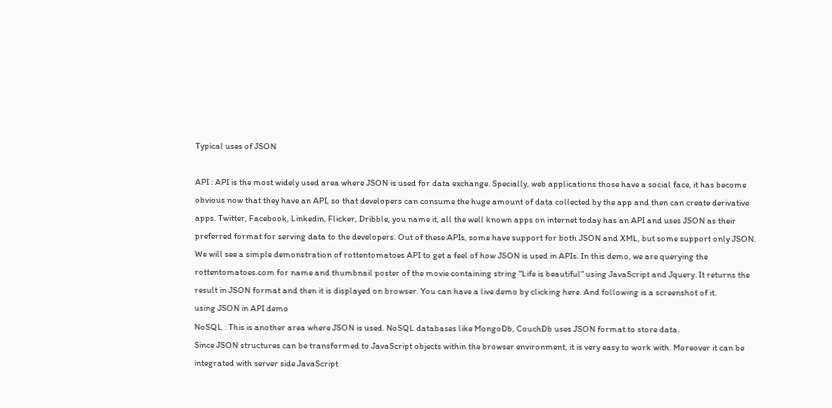Typical uses of JSON

API : API is the most widely used area where JSON is used for data exchange. Specially, web applications those have a social face, it has become obvious now that they have an API, so that developers can consume the huge amount of data collected by the app and then can create derivative apps. Twitter, Facebook, Linkedin, Flicker, Dribble, you name it, all the well known apps on internet today has an API and uses JSON as their preferred format for serving data to the developers. Out of these APIs, some have support for both JSON and XML, but some support only JSON.
We will see a simple demonstration of rottentomatoes API to get a feel of how JSON is used in APIs. In this demo, we are querying the rottentomatoes.com for name and thumbnail poster of the movie containing string "Life is beautiful" using JavaScript and Jquery. It returns the result in JSON format and then it is displayed on browser. You can have a live demo by clicking here. And following is a screenshot of it.
using JSON in API demo
NoSQL : This is another area where JSON is used. NoSQL databases like MongoDb, CouchDb uses JSON format to store data.
Since JSON structures can be transformed to JavaScript objects within the browser environment, it is very easy to work with. Moreover it can be integrated with server side JavaScript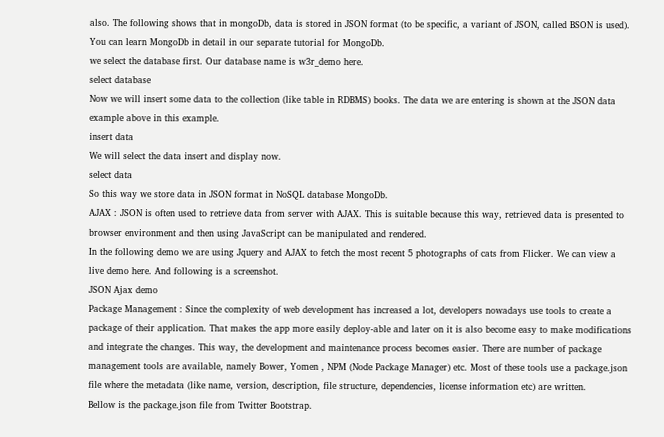also. The following shows that in mongoDb, data is stored in JSON format (to be specific, a variant of JSON, called BSON is used). You can learn MongoDb in detail in our separate tutorial for MongoDb.
we select the database first. Our database name is w3r_demo here.
select database
Now we will insert some data to the collection (like table in RDBMS) books. The data we are entering is shown at the JSON data example above in this example.
insert data
We will select the data insert and display now.
select data
So this way we store data in JSON format in NoSQL database MongoDb.
AJAX : JSON is often used to retrieve data from server with AJAX. This is suitable because this way, retrieved data is presented to browser environment and then using JavaScript can be manipulated and rendered.
In the following demo we are using Jquery and AJAX to fetch the most recent 5 photographs of cats from Flicker. We can view a live demo here. And following is a screenshot.
JSON Ajax demo
Package Management : Since the complexity of web development has increased a lot, developers nowadays use tools to create a package of their application. That makes the app more easily deploy-able and later on it is also become easy to make modifications and integrate the changes. This way, the development and maintenance process becomes easier. There are number of package management tools are available, namely Bower, Yomen , NPM (Node Package Manager) etc. Most of these tools use a package.json file where the metadata (like name, version, description, file structure, dependencies, license information etc) are written.
Bellow is the package.json file from Twitter Bootstrap.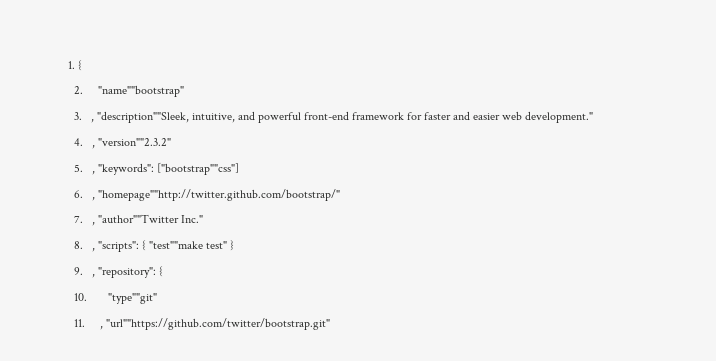1. {
  2.     "name""bootstrap"
  3.   , "description""Sleek, intuitive, and powerful front-end framework for faster and easier web development."
  4.   , "version""2.3.2"
  5.   , "keywords": ["bootstrap""css"]
  6.   , "homepage""http://twitter.github.com/bootstrap/"
  7.   , "author""Twitter Inc."
  8.   , "scripts": { "test""make test" }
  9.   , "repository": {
  10.       "type""git"
  11.     , "url""https://github.com/twitter/bootstrap.git"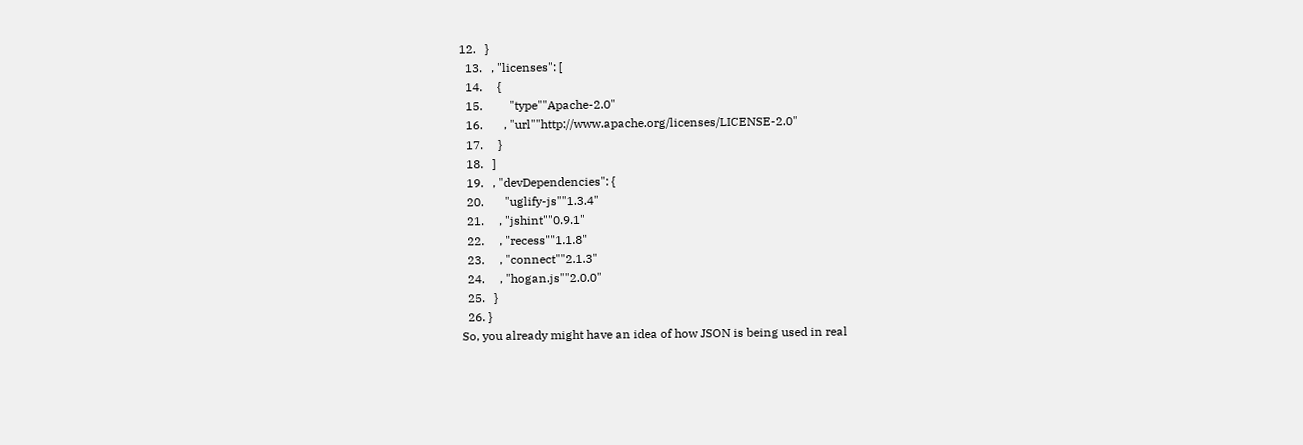12.   }
  13.   , "licenses": [
  14.     {
  15.         "type""Apache-2.0"
  16.       , "url""http://www.apache.org/licenses/LICENSE-2.0"
  17.     }
  18.   ]
  19.   , "devDependencies": {
  20.       "uglify-js""1.3.4"
  21.     , "jshint""0.9.1"
  22.     , "recess""1.1.8"
  23.     , "connect""2.1.3"
  24.     , "hogan.js""2.0.0"
  25.   }
  26. }
So, you already might have an idea of how JSON is being used in real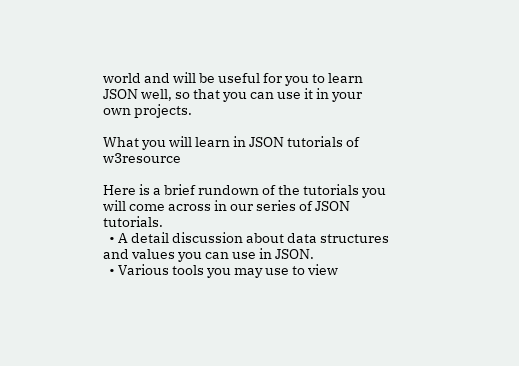world and will be useful for you to learn JSON well, so that you can use it in your own projects.

What you will learn in JSON tutorials of w3resource

Here is a brief rundown of the tutorials you will come across in our series of JSON tutorials.
  • A detail discussion about data structures and values you can use in JSON.
  • Various tools you may use to view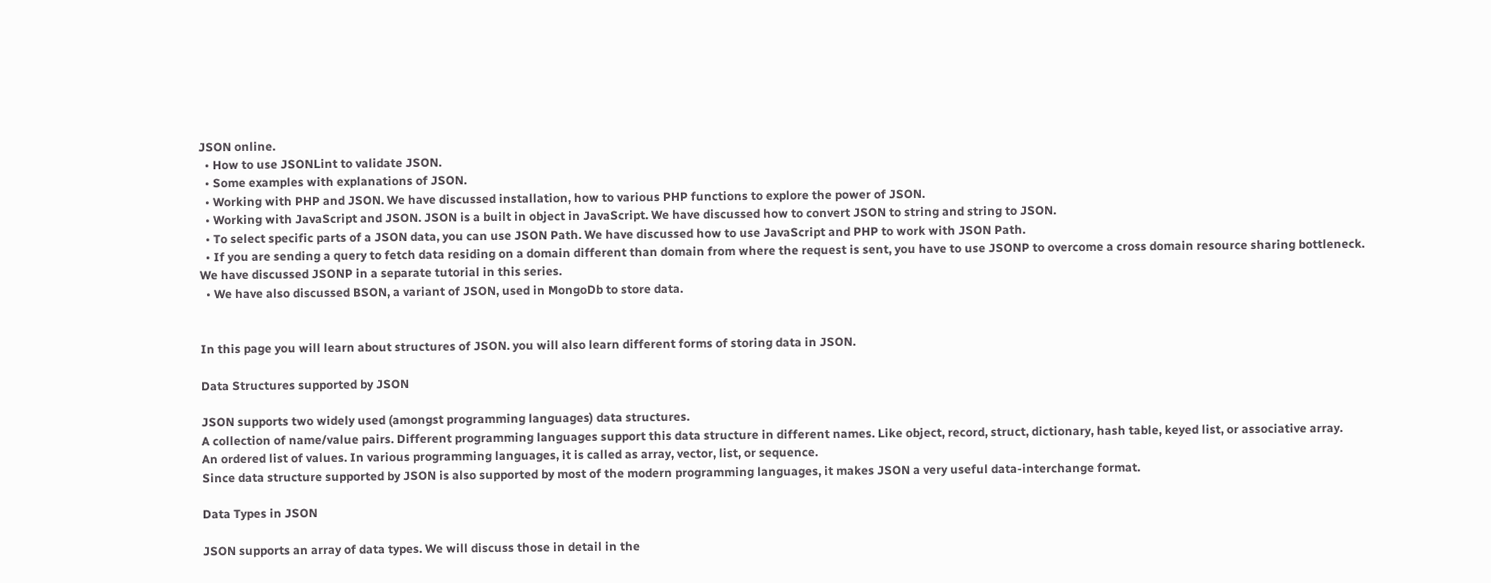JSON online.
  • How to use JSONLint to validate JSON.
  • Some examples with explanations of JSON.
  • Working with PHP and JSON. We have discussed installation, how to various PHP functions to explore the power of JSON.
  • Working with JavaScript and JSON. JSON is a built in object in JavaScript. We have discussed how to convert JSON to string and string to JSON.
  • To select specific parts of a JSON data, you can use JSON Path. We have discussed how to use JavaScript and PHP to work with JSON Path.
  • If you are sending a query to fetch data residing on a domain different than domain from where the request is sent, you have to use JSONP to overcome a cross domain resource sharing bottleneck. We have discussed JSONP in a separate tutorial in this series.
  • We have also discussed BSON, a variant of JSON, used in MongoDb to store data.


In this page you will learn about structures of JSON. you will also learn different forms of storing data in JSON.

Data Structures supported by JSON

JSON supports two widely used (amongst programming languages) data structures.
A collection of name/value pairs. Different programming languages support this data structure in different names. Like object, record, struct, dictionary, hash table, keyed list, or associative array.
An ordered list of values. In various programming languages, it is called as array, vector, list, or sequence.
Since data structure supported by JSON is also supported by most of the modern programming languages, it makes JSON a very useful data-interchange format.

Data Types in JSON

JSON supports an array of data types. We will discuss those in detail in the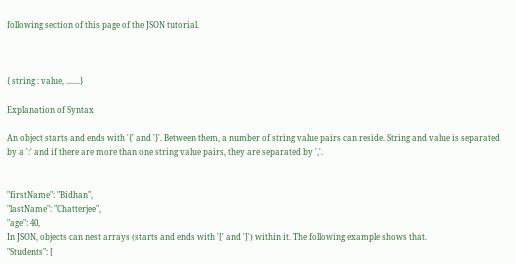following section of this page of the JSON tutorial.



{ string : value, .......}

Explanation of Syntax

An object starts and ends with '{' and '}'. Between them, a number of string value pairs can reside. String and value is separated by a ':' and if there are more than one string value pairs, they are separated by ','.


"firstName": "Bidhan",
"lastName": "Chatterjee",
"age": 40,
In JSON, objects can nest arrays (starts and ends with '[' and ']') within it. The following example shows that.
"Students": [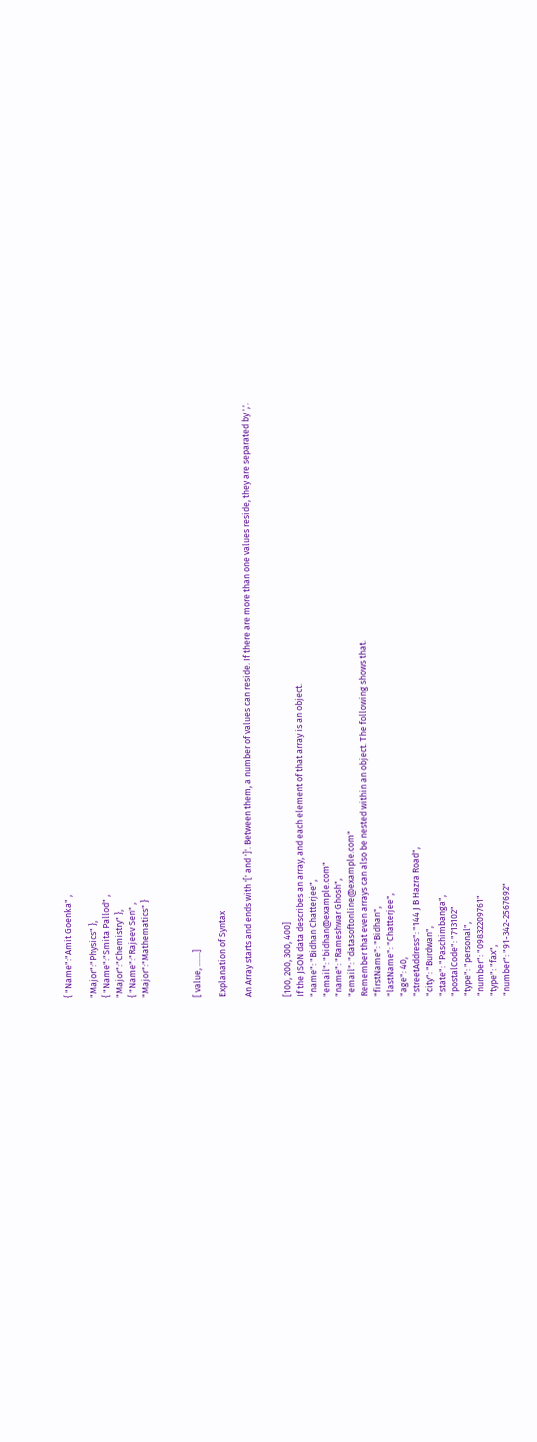{ "Name":"Amit Goenka" ,

"Major":"Physics" },
{ "Name":"Smita Pallod" ,
"Major":"Chemistry" },
{ "Name":"Rajeev Sen" ,
"Major":"Mathematics" }



[ value, .......]

Explanation of Syntax

An Array starts and ends with '[' and ']'. Between them, a number of values can reside. If there are more than one values reside, they are separated by ','.


[100, 200, 300, 400]
If the JSON data describes an array, and each element of that array is an object.
"name": "Bidhan Chatterjee",
"email": "bidhan@example.com"
"name": "Rameshwar Ghosh",
"email": "datasoftonline@example.com"
Remember that even arrays can also be nested within an object. The following shows that.
"firstName": "Bidhan",
"lastName": "Chatterjee",
"age": 40,
"streetAddress": "144 J B Hazra Road",
"city": "Burdwan",
"state": "Paschimbanga",
"postalCode": "713102"
"type": "personal",
"number": "09832209761"
"type": "fax",
"number": "91-342-2567692"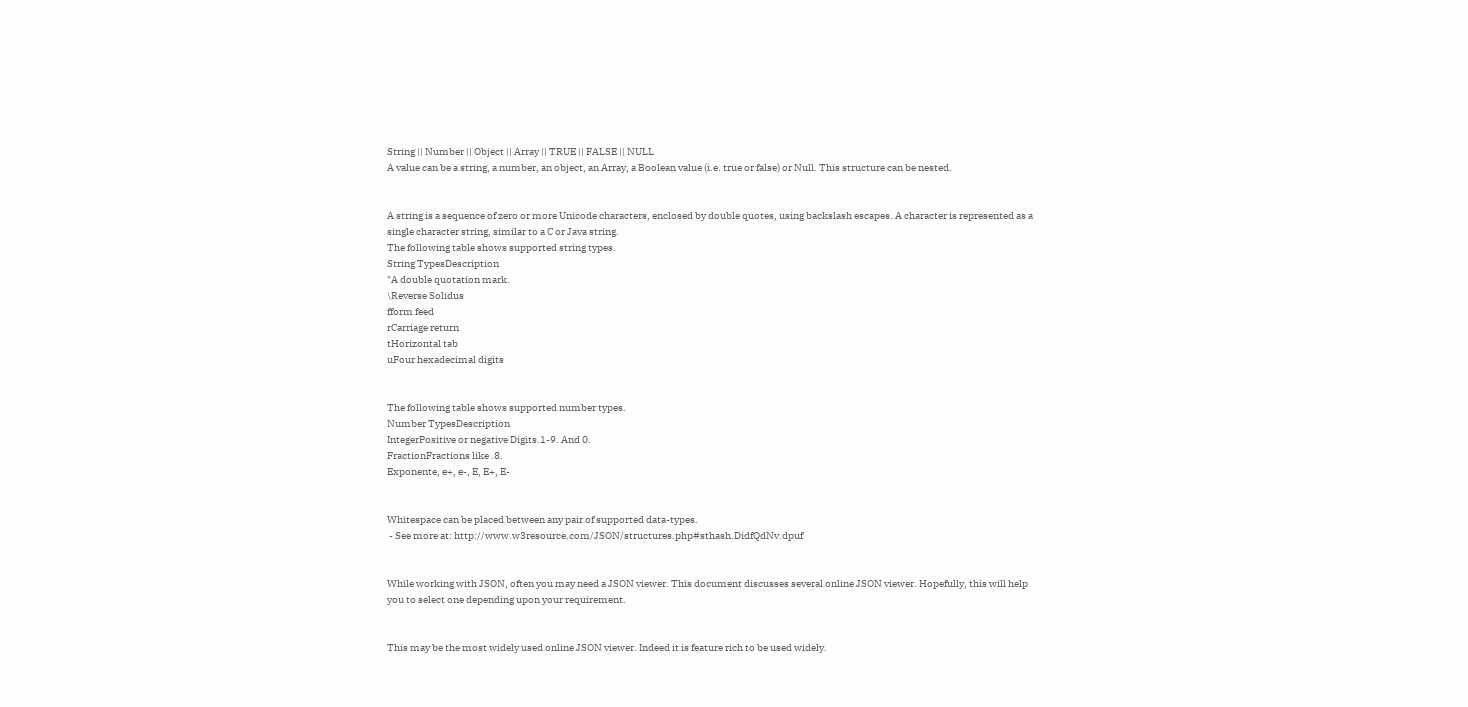String || Number || Object || Array || TRUE || FALSE || NULL
A value can be a string, a number, an object, an Array, a Boolean value (i.e. true or false) or Null. This structure can be nested.


A string is a sequence of zero or more Unicode characters, enclosed by double quotes, using backslash escapes. A character is represented as a single character string, similar to a C or Java string.
The following table shows supported string types.
String TypesDescription
"A double quotation mark.
\Reverse Solidus
fform feed
rCarriage return
tHorizontal tab
uFour hexadecimal digits


The following table shows supported number types.
Number TypesDescription
IntegerPositive or negative Digits.1-9. And 0.
FractionFractions like .8.
Exponente, e+, e-, E, E+, E-


Whitespace can be placed between any pair of supported data-types.
 - See more at: http://www.w3resource.com/JSON/structures.php#sthash.DidfQdNv.dpuf


While working with JSON, often you may need a JSON viewer. This document discusses several online JSON viewer. Hopefully, this will help you to select one depending upon your requirement.


This may be the most widely used online JSON viewer. Indeed it is feature rich to be used widely.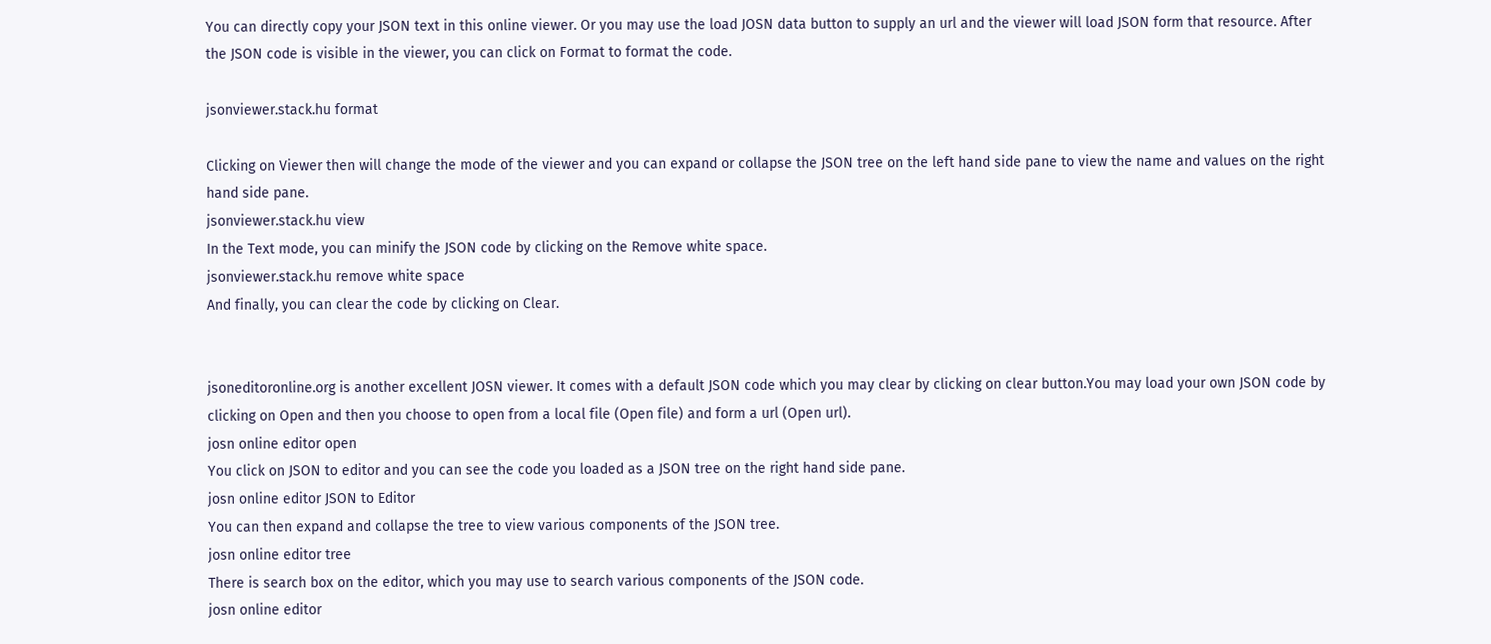You can directly copy your JSON text in this online viewer. Or you may use the load JOSN data button to supply an url and the viewer will load JSON form that resource. After the JSON code is visible in the viewer, you can click on Format to format the code.

jsonviewer.stack.hu format

Clicking on Viewer then will change the mode of the viewer and you can expand or collapse the JSON tree on the left hand side pane to view the name and values on the right hand side pane.
jsonviewer.stack.hu view
In the Text mode, you can minify the JSON code by clicking on the Remove white space.
jsonviewer.stack.hu remove white space
And finally, you can clear the code by clicking on Clear.


jsoneditoronline.org is another excellent JOSN viewer. It comes with a default JSON code which you may clear by clicking on clear button.You may load your own JSON code by clicking on Open and then you choose to open from a local file (Open file) and form a url (Open url).
josn online editor open
You click on JSON to editor and you can see the code you loaded as a JSON tree on the right hand side pane.
josn online editor JSON to Editor
You can then expand and collapse the tree to view various components of the JSON tree.
josn online editor tree
There is search box on the editor, which you may use to search various components of the JSON code.
josn online editor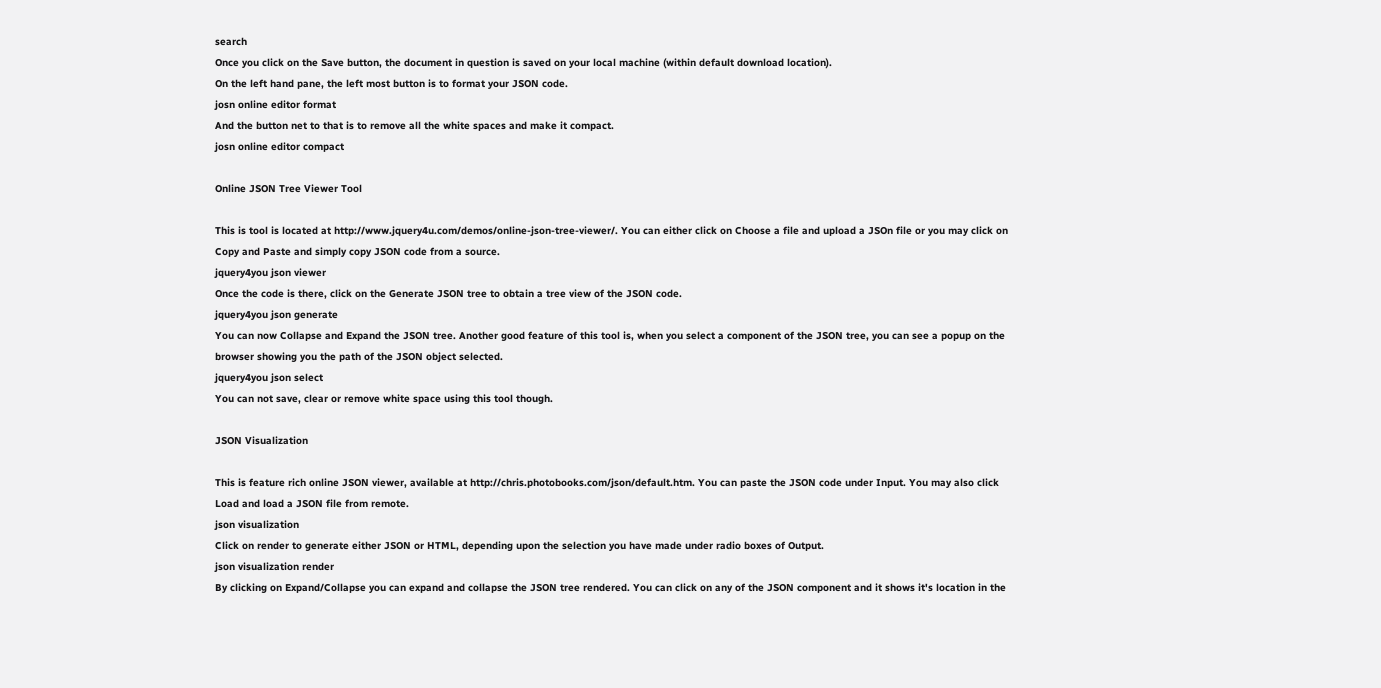search
Once you click on the Save button, the document in question is saved on your local machine (within default download location).
On the left hand pane, the left most button is to format your JSON code.
josn online editor format
And the button net to that is to remove all the white spaces and make it compact.
josn online editor compact

Online JSON Tree Viewer Tool

This is tool is located at http://www.jquery4u.com/demos/online-json-tree-viewer/. You can either click on Choose a file and upload a JSOn file or you may click on Copy and Paste and simply copy JSON code from a source.
jquery4you json viewer
Once the code is there, click on the Generate JSON tree to obtain a tree view of the JSON code.
jquery4you json generate
You can now Collapse and Expand the JSON tree. Another good feature of this tool is, when you select a component of the JSON tree, you can see a popup on the browser showing you the path of the JSON object selected.
jquery4you json select
You can not save, clear or remove white space using this tool though.

JSON Visualization

This is feature rich online JSON viewer, available at http://chris.photobooks.com/json/default.htm. You can paste the JSON code under Input. You may also click Load and load a JSON file from remote.
json visualization
Click on render to generate either JSON or HTML, depending upon the selection you have made under radio boxes of Output.
json visualization render
By clicking on Expand/Collapse you can expand and collapse the JSON tree rendered. You can click on any of the JSON component and it shows it's location in the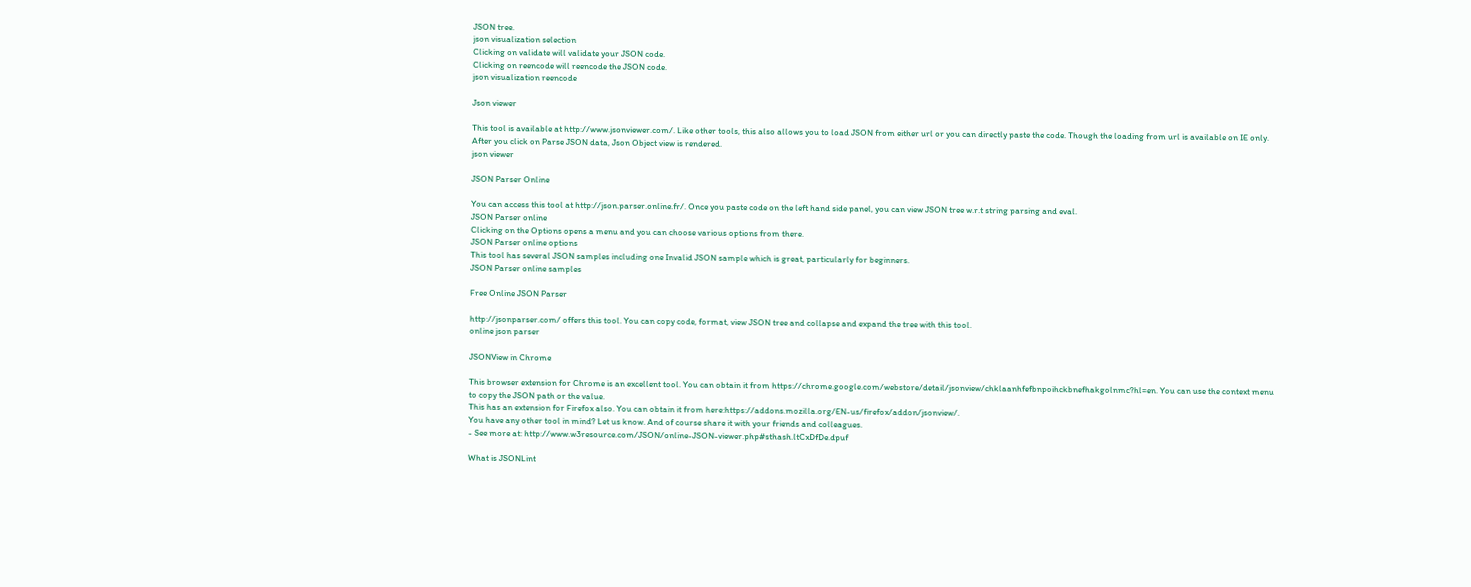JSON tree.
json visualization selection
Clicking on validate will validate your JSON code.
Clicking on reencode will reencode the JSON code.
json visualization reencode

Json viewer

This tool is available at http://www.jsonviewer.com/. Like other tools, this also allows you to load JSON from either url or you can directly paste the code. Though the loading from url is available on IE only. After you click on Parse JSON data, Json Object view is rendered.
json viewer

JSON Parser Online

You can access this tool at http://json.parser.online.fr/. Once you paste code on the left hand side panel, you can view JSON tree w.r.t string parsing and eval.
JSON Parser online
Clicking on the Options opens a menu and you can choose various options from there.
JSON Parser online options
This tool has several JSON samples including one Invalid JSON sample which is great, particularly for beginners.
JSON Parser online samples

Free Online JSON Parser

http://jsonparser.com/ offers this tool. You can copy code, format, view JSON tree and collapse and expand the tree with this tool.
online json parser

JSONView in Chrome

This browser extension for Chrome is an excellent tool. You can obtain it from https://chrome.google.com/webstore/detail/jsonview/chklaanhfefbnpoihckbnefhakgolnmc?hl=en. You can use the context menu to copy the JSON path or the value.
This has an extension for Firefox also. You can obtain it from here:https://addons.mozilla.org/EN-us/firefox/addon/jsonview/.
You have any other tool in mind? Let us know. And of course share it with your friends and colleagues.
- See more at: http://www.w3resource.com/JSON/online-JSON-viewer.php#sthash.ltCxDfDe.dpuf

What is JSONLint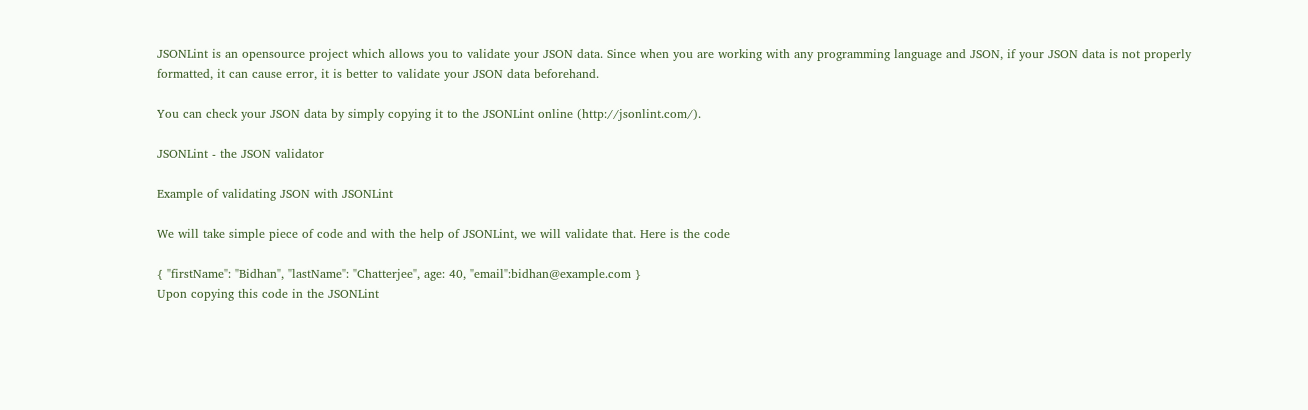JSONLint is an opensource project which allows you to validate your JSON data. Since when you are working with any programming language and JSON, if your JSON data is not properly formatted, it can cause error, it is better to validate your JSON data beforehand.

You can check your JSON data by simply copying it to the JSONLint online (http://jsonlint.com/).

JSONLint - the JSON validator

Example of validating JSON with JSONLint

We will take simple piece of code and with the help of JSONLint, we will validate that. Here is the code

{ "firstName": "Bidhan", "lastName": "Chatterjee", age: 40, "email":bidhan@example.com }
Upon copying this code in the JSONLint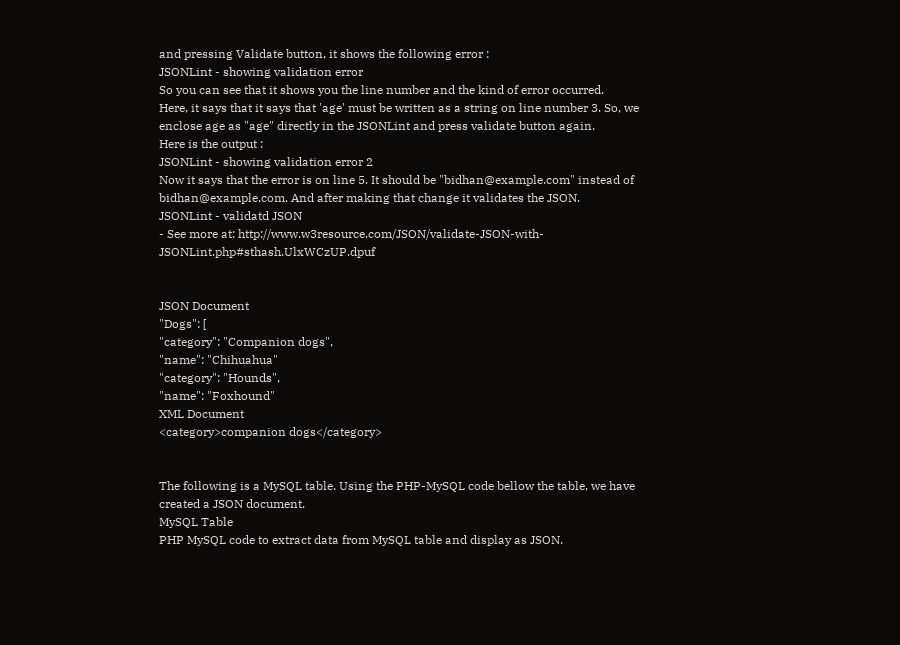and pressing Validate button, it shows the following error :
JSONLint - showing validation error
So you can see that it shows you the line number and the kind of error occurred.
Here, it says that it says that 'age' must be written as a string on line number 3. So, we enclose age as "age" directly in the JSONLint and press validate button again.
Here is the output :
JSONLint - showing validation error 2
Now it says that the error is on line 5. It should be "bidhan@example.com" instead of bidhan@example.com. And after making that change it validates the JSON.
JSONLint - validatd JSON
- See more at: http://www.w3resource.com/JSON/validate-JSON-with-JSONLint.php#sthash.UlxWCzUP.dpuf


JSON Document
"Dogs": [
"category": "Companion dogs",
"name": "Chihuahua"
"category": "Hounds",
"name": "Foxhound"
XML Document
<category>companion dogs</category>


The following is a MySQL table. Using the PHP-MySQL code bellow the table, we have created a JSON document.
MySQL Table
PHP MySQL code to extract data from MySQL table and display as JSON.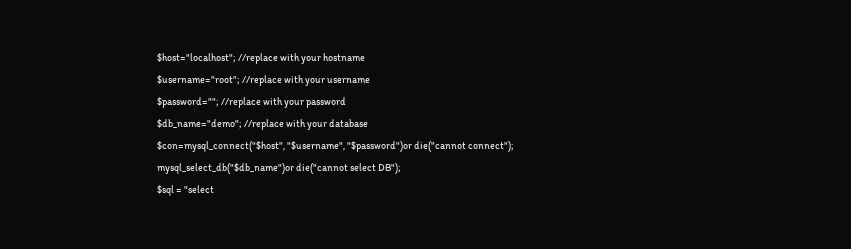$host="localhost"; //replace with your hostname
$username="root"; //replace with your username
$password=""; //replace with your password
$db_name="demo"; //replace with your database
$con=mysql_connect("$host", "$username", "$password")or die("cannot connect");
mysql_select_db("$db_name")or die("cannot select DB");
$sql = "select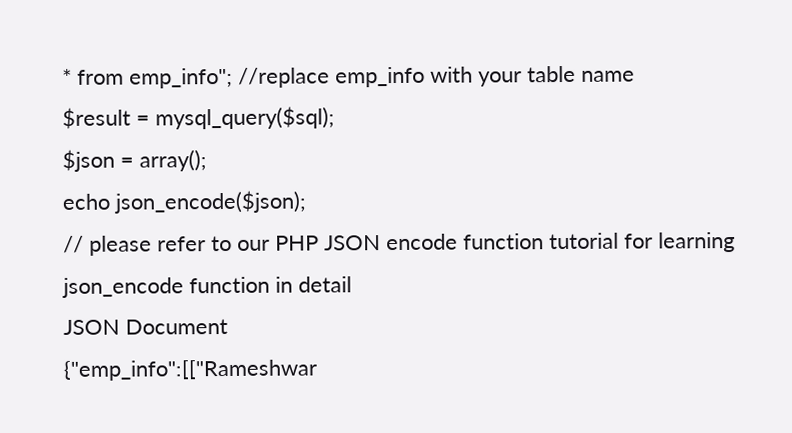* from emp_info"; //replace emp_info with your table name
$result = mysql_query($sql);
$json = array();
echo json_encode($json);
// please refer to our PHP JSON encode function tutorial for learning json_encode function in detail
JSON Document
{"emp_info":[["Rameshwar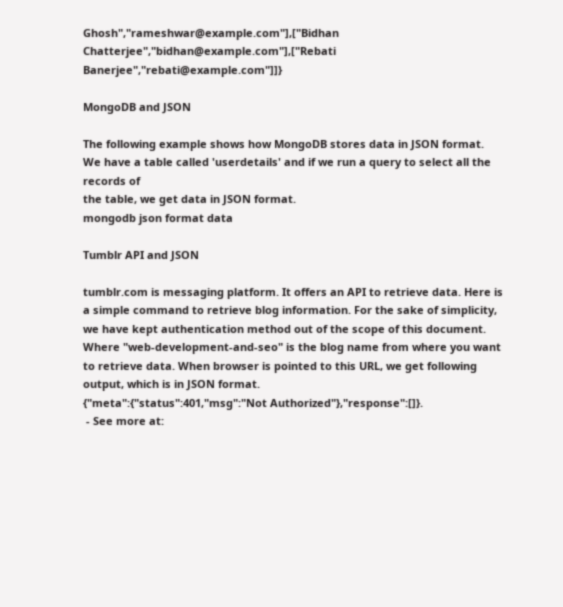Ghosh","rameshwar@example.com"],["Bidhan Chatterjee","bidhan@example.com"],["Rebati Banerjee","rebati@example.com"]]}

MongoDB and JSON

The following example shows how MongoDB stores data in JSON format. We have a table called 'userdetails' and if we run a query to select all the records of
the table, we get data in JSON format.
mongodb json format data

Tumblr API and JSON

tumblr.com is messaging platform. It offers an API to retrieve data. Here is a simple command to retrieve blog information. For the sake of simplicity, we have kept authentication method out of the scope of this document.
Where "web-development-and-seo" is the blog name from where you want to retrieve data. When browser is pointed to this URL, we get following output, which is in JSON format.
{"meta":{"status":401,"msg":"Not Authorized"},"response":[]}.
 - See more at: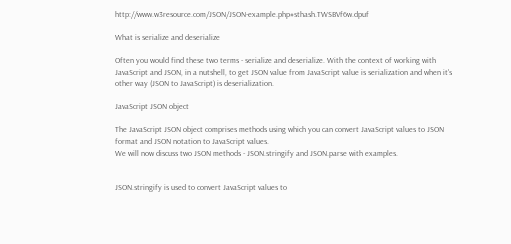http://www.w3resource.com/JSON/JSON-example.php#sthash.TWSBVf6w.dpuf

What is serialize and deserialize

Often you would find these two terms - serialize and deserialize. With the context of working with JavaScript and JSON, in a nutshell, to get JSON value from JavaScript value is serialization and when it's other way (JSON to JavaScript) is deserialization.

JavaScript JSON object

The JavaScript JSON object comprises methods using which you can convert JavaScript values to JSON format and JSON notation to JavaScript values.
We will now discuss two JSON methods - JSON.stringify and JSON.parse with examples.


JSON.stringify is used to convert JavaScript values to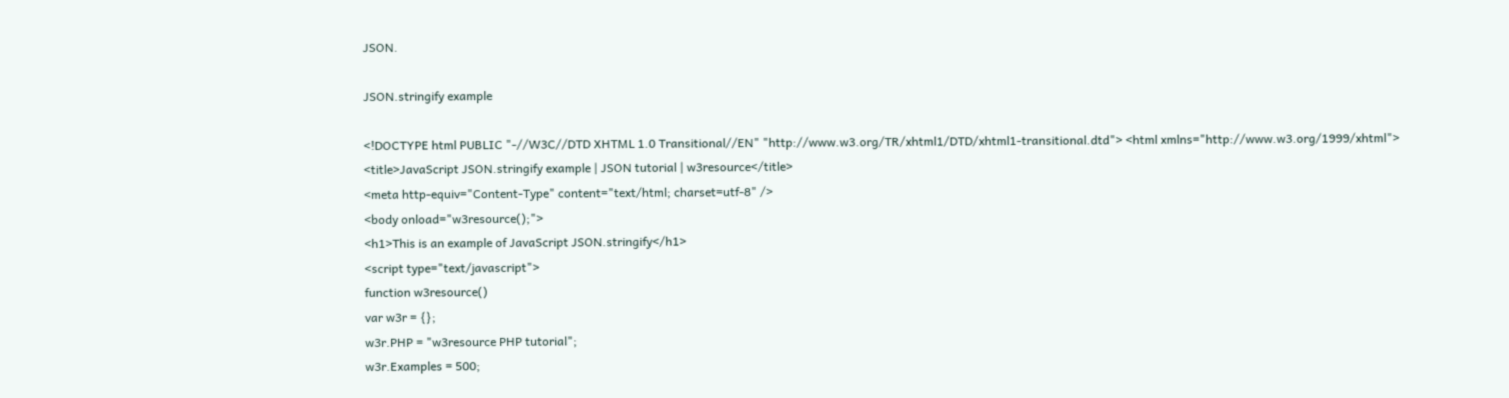JSON.

JSON.stringify example

<!DOCTYPE html PUBLIC "-//W3C//DTD XHTML 1.0 Transitional//EN" "http://www.w3.org/TR/xhtml1/DTD/xhtml1-transitional.dtd"> <html xmlns="http://www.w3.org/1999/xhtml">
<title>JavaScript JSON.stringify example | JSON tutorial | w3resource</title>
<meta http-equiv="Content-Type" content="text/html; charset=utf-8" />
<body onload="w3resource();">
<h1>This is an example of JavaScript JSON.stringify</h1>
<script type="text/javascript">
function w3resource()
var w3r = {};
w3r.PHP = "w3resource PHP tutorial";
w3r.Examples = 500;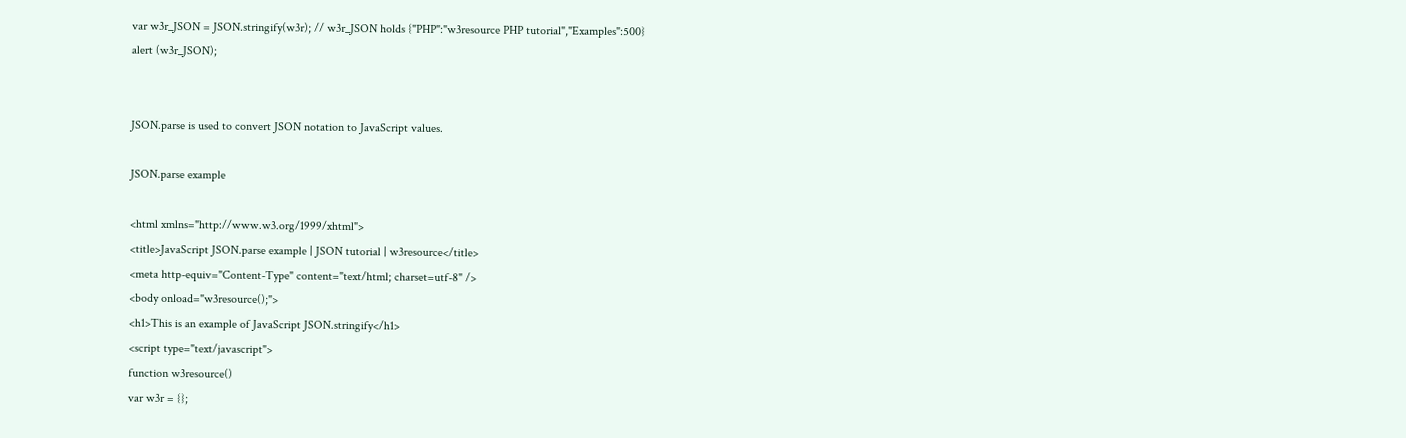var w3r_JSON = JSON.stringify(w3r); // w3r_JSON holds {"PHP":"w3resource PHP tutorial","Examples":500}
alert (w3r_JSON);


JSON.parse is used to convert JSON notation to JavaScript values.

JSON.parse example

<html xmlns="http://www.w3.org/1999/xhtml">
<title>JavaScript JSON.parse example | JSON tutorial | w3resource</title>
<meta http-equiv="Content-Type" content="text/html; charset=utf-8" />
<body onload="w3resource();">
<h1>This is an example of JavaScript JSON.stringify</h1>
<script type="text/javascript">
function w3resource()
var w3r = {};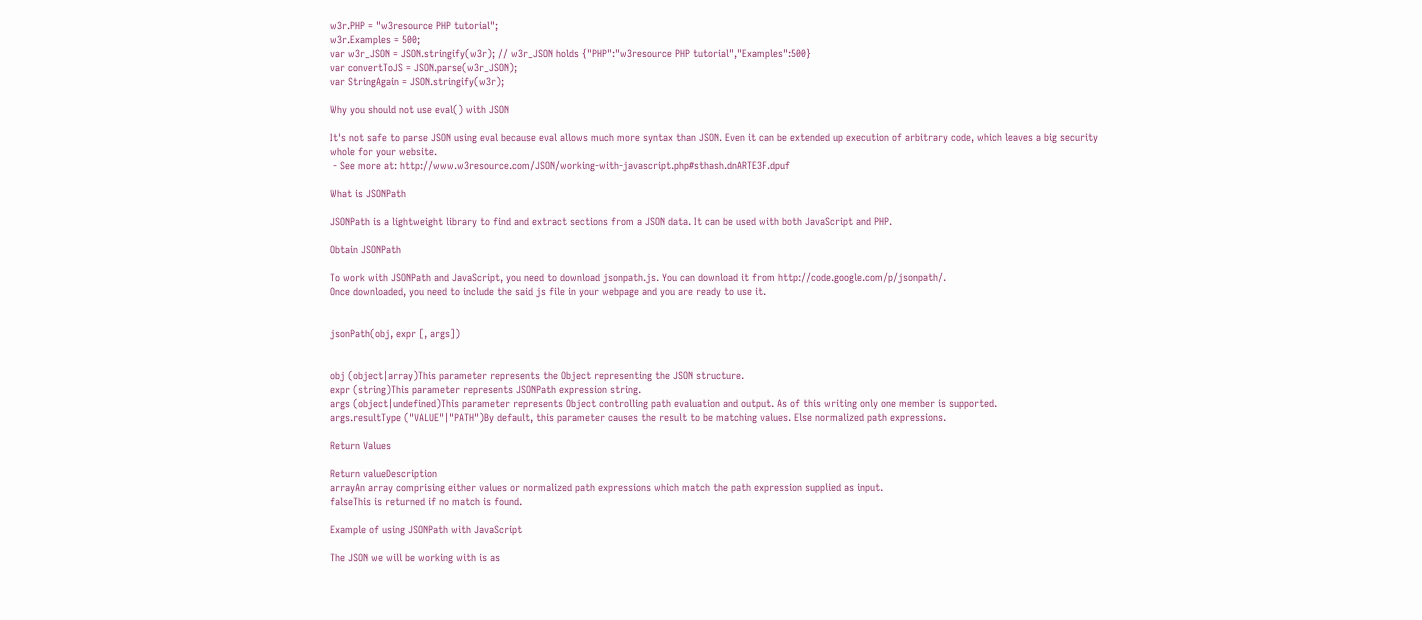w3r.PHP = "w3resource PHP tutorial";
w3r.Examples = 500;
var w3r_JSON = JSON.stringify(w3r); // w3r_JSON holds {"PHP":"w3resource PHP tutorial","Examples":500}
var convertToJS = JSON.parse(w3r_JSON);
var StringAgain = JSON.stringify(w3r);

Why you should not use eval() with JSON

It's not safe to parse JSON using eval because eval allows much more syntax than JSON. Even it can be extended up execution of arbitrary code, which leaves a big security whole for your website.
 - See more at: http://www.w3resource.com/JSON/working-with-javascript.php#sthash.dnARTE3F.dpuf

What is JSONPath

JSONPath is a lightweight library to find and extract sections from a JSON data. It can be used with both JavaScript and PHP.

Obtain JSONPath

To work with JSONPath and JavaScript, you need to download jsonpath.js. You can download it from http://code.google.com/p/jsonpath/.
Once downloaded, you need to include the said js file in your webpage and you are ready to use it.


jsonPath(obj, expr [, args])


obj (object|array)This parameter represents the Object representing the JSON structure.
expr (string)This parameter represents JSONPath expression string.
args (object|undefined)This parameter represents Object controlling path evaluation and output. As of this writing only one member is supported.
args.resultType ("VALUE"|"PATH")By default, this parameter causes the result to be matching values. Else normalized path expressions.

Return Values

Return valueDescription
arrayAn array comprising either values or normalized path expressions which match the path expression supplied as input.
falseThis is returned if no match is found.

Example of using JSONPath with JavaScript

The JSON we will be working with is as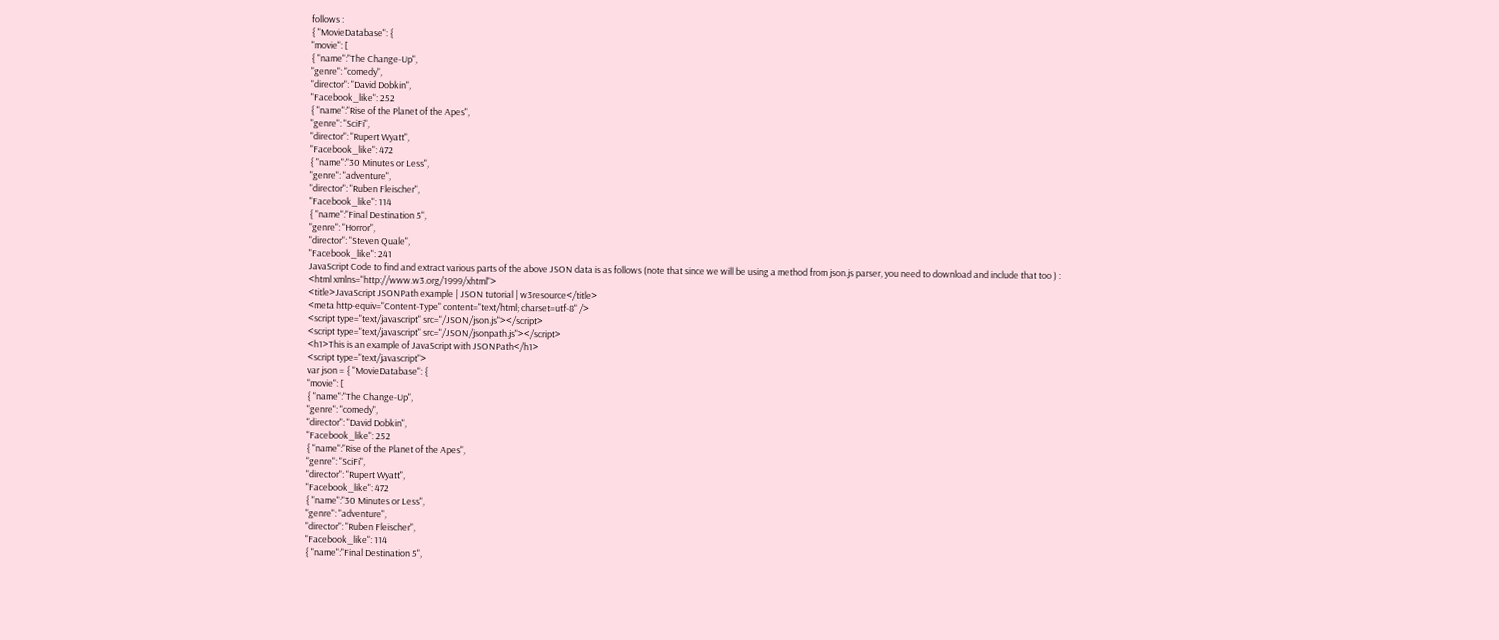follows :
{ "MovieDatabase": {
"movie": [
{ "name":"The Change-Up",
"genre": "comedy",
"director": "David Dobkin",
"Facebook_like": 252
{ "name":"Rise of the Planet of the Apes",
"genre": "SciFi",
"director": "Rupert Wyatt",
"Facebook_like": 472
{ "name":"30 Minutes or Less",
"genre": "adventure",
"director": "Ruben Fleischer",
"Facebook_like": 114
{ "name":"Final Destination 5",
"genre": "Horror",
"director": "Steven Quale",
"Facebook_like": 241
JavaScript Code to find and extract various parts of the above JSON data is as follows (note that since we will be using a method from json.js parser, you need to download and include that too ) :
<html xmlns="http://www.w3.org/1999/xhtml">
<title>JavaScript JSONPath example | JSON tutorial | w3resource</title>
<meta http-equiv="Content-Type" content="text/html; charset=utf-8" />
<script type="text/javascript" src="/JSON/json.js"></script>
<script type="text/javascript" src="/JSON/jsonpath.js"></script>
<h1>This is an example of JavaScript with JSONPath</h1>
<script type="text/javascript">
var json = { "MovieDatabase": {
"movie": [
{ "name":"The Change-Up",
"genre": "comedy",
"director": "David Dobkin",
"Facebook_like": 252
{ "name":"Rise of the Planet of the Apes",
"genre": "SciFi",
"director": "Rupert Wyatt",
"Facebook_like": 472
{ "name":"30 Minutes or Less",
"genre": "adventure",
"director": "Ruben Fleischer",
"Facebook_like": 114
{ "name":"Final Destination 5",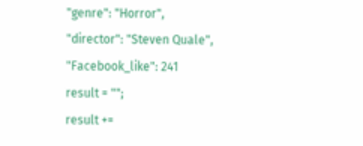"genre": "Horror",
"director": "Steven Quale",
"Facebook_like": 241
result = "";
result +=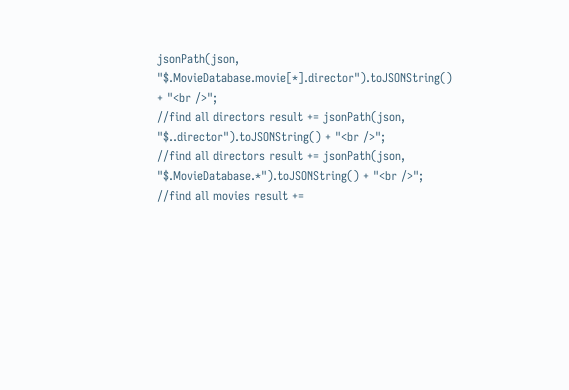jsonPath(json, "$.MovieDatabase.movie[*].director").toJSONString() + "<br />";
//find all directors result += jsonPath(json, "$..director").toJSONString() + "<br />";
//find all directors result += jsonPath(json, "$.MovieDatabase.*").toJSONString() + "<br />";
//find all movies result +=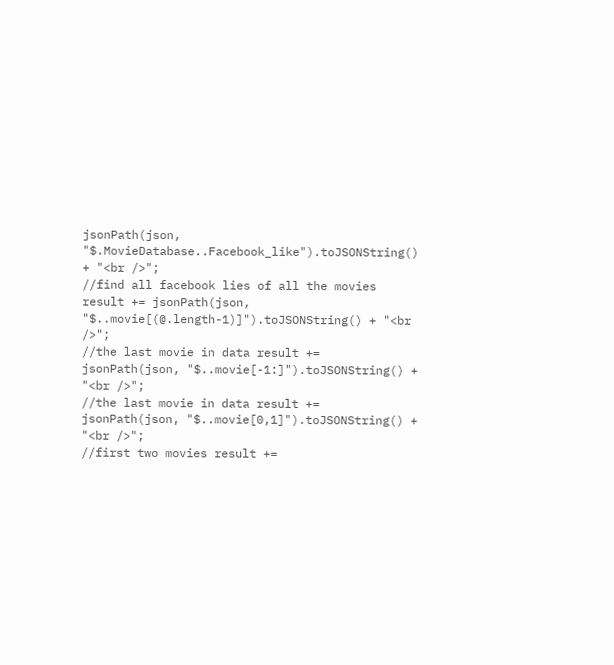jsonPath(json, "$.MovieDatabase..Facebook_like").toJSONString() + "<br />";
//find all facebook lies of all the movies result += jsonPath(json, "$..movie[(@.length-1)]").toJSONString() + "<br />";
//the last movie in data result += jsonPath(json, "$..movie[-1:]").toJSONString() + "<br />";
//the last movie in data result += jsonPath(json, "$..movie[0,1]").toJSONString() + "<br />";
//first two movies result +=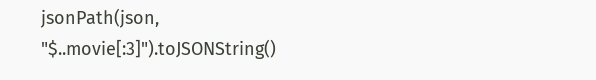jsonPath(json, "$..movie[:3]").toJSONString()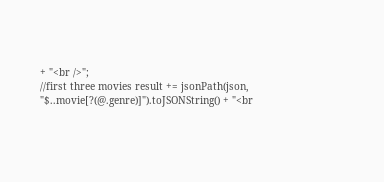+ "<br />";
//first three movies result += jsonPath(json, "$..movie[?(@.genre)]").toJSONString() + "<br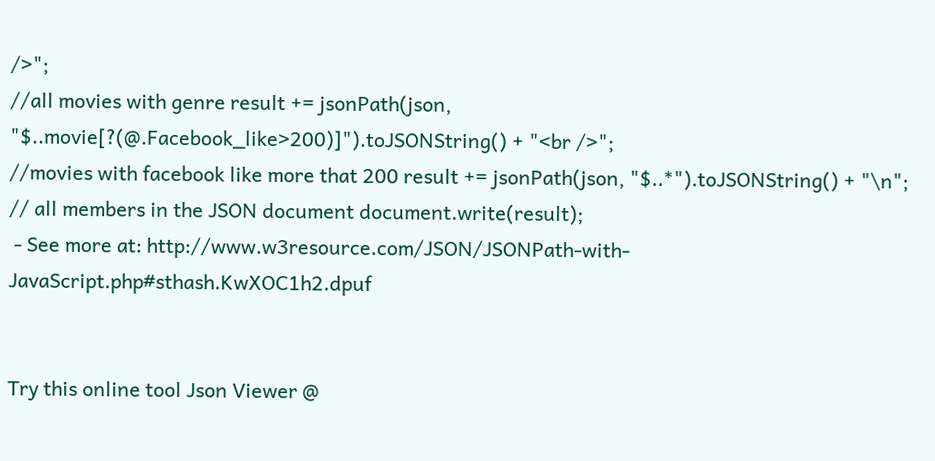/>";
//all movies with genre result += jsonPath(json, "$..movie[?(@.Facebook_like>200)]").toJSONString() + "<br />";
//movies with facebook like more that 200 result += jsonPath(json, "$..*").toJSONString() + "\n";
// all members in the JSON document document.write(result);
 - See more at: http://www.w3resource.com/JSON/JSONPath-with-JavaScript.php#sthash.KwXOC1h2.dpuf


Try this online tool Json Viewer @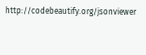http://codebeautify.org/jsonviewer